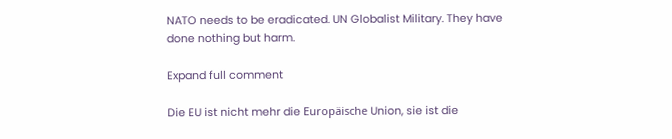NATO needs to be eradicated. UN Globalist Military. They have done nothing but harm.

Expand full comment

Die EU ist nicht mehr die Europäische Union, sie ist die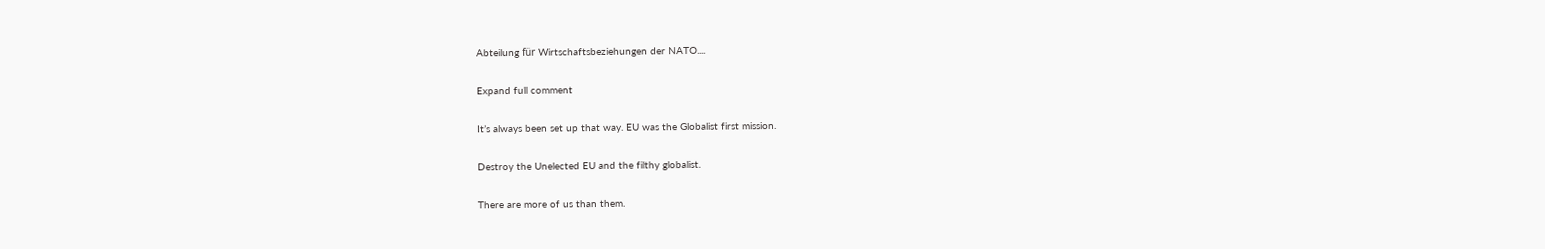Abteilung für Wirtschaftsbeziehungen der NATO....

Expand full comment

It’s always been set up that way. EU was the Globalist first mission.

Destroy the Unelected EU and the filthy globalist.

There are more of us than them.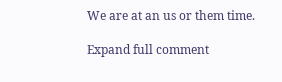We are at an us or them time.

Expand full comment